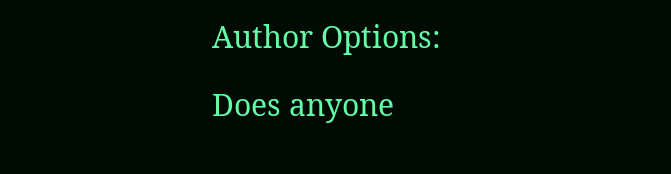Author Options:

Does anyone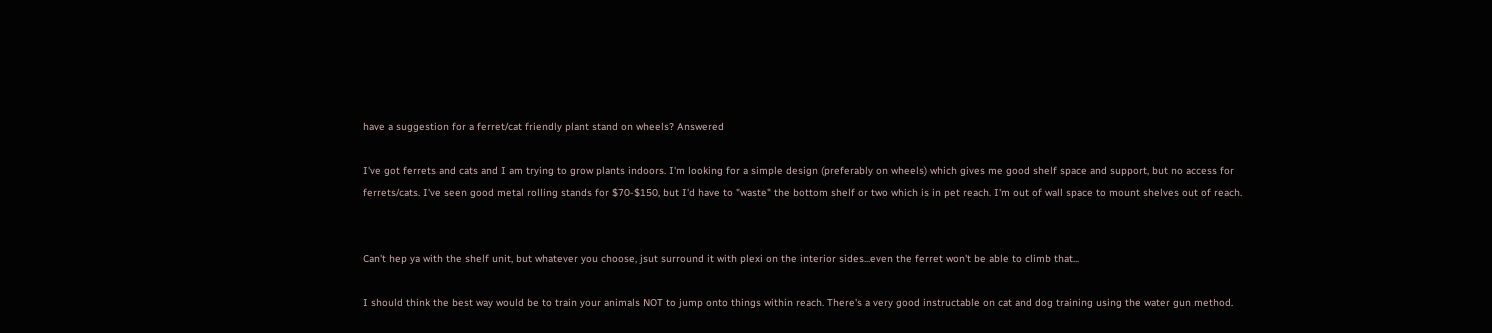have a suggestion for a ferret/cat friendly plant stand on wheels? Answered

I've got ferrets and cats and I am trying to grow plants indoors. I'm looking for a simple design (preferably on wheels) which gives me good shelf space and support, but no access for ferrets/cats. I've seen good metal rolling stands for $70-$150, but I'd have to "waste" the bottom shelf or two which is in pet reach. I'm out of wall space to mount shelves out of reach.


Can't hep ya with the shelf unit, but whatever you choose, jsut surround it with plexi on the interior sides...even the ferret won't be able to climb that...

I should think the best way would be to train your animals NOT to jump onto things within reach. There's a very good instructable on cat and dog training using the water gun method.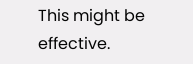This might be effective.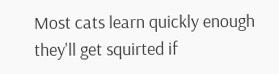Most cats learn quickly enough they'll get squirted if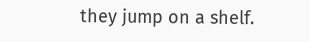they jump on a shelf.